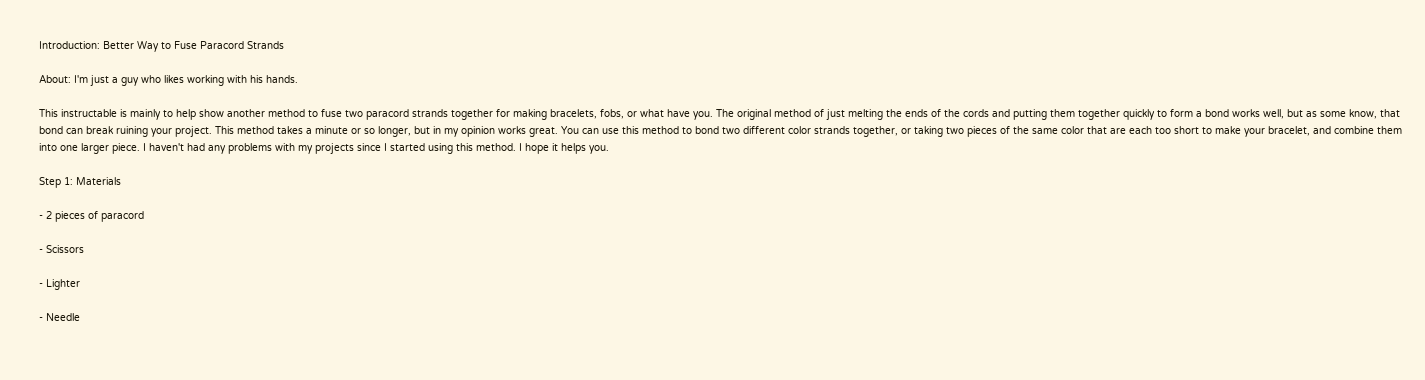Introduction: Better Way to Fuse Paracord Strands

About: I'm just a guy who likes working with his hands.

This instructable is mainly to help show another method to fuse two paracord strands together for making bracelets, fobs, or what have you. The original method of just melting the ends of the cords and putting them together quickly to form a bond works well, but as some know, that bond can break ruining your project. This method takes a minute or so longer, but in my opinion works great. You can use this method to bond two different color strands together, or taking two pieces of the same color that are each too short to make your bracelet, and combine them into one larger piece. I haven't had any problems with my projects since I started using this method. I hope it helps you.

Step 1: Materials

- 2 pieces of paracord

- Scissors

- Lighter

- Needle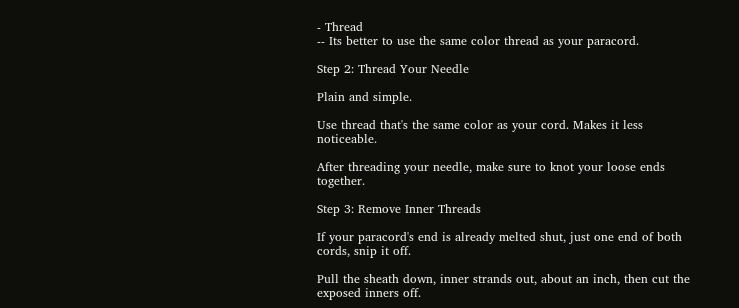- Thread
-- Its better to use the same color thread as your paracord.

Step 2: Thread Your Needle

Plain and simple.

Use thread that's the same color as your cord. Makes it less noticeable.

After threading your needle, make sure to knot your loose ends together.

Step 3: Remove Inner Threads

If your paracord's end is already melted shut, just one end of both cords, snip it off.

Pull the sheath down, inner strands out, about an inch, then cut the exposed inners off.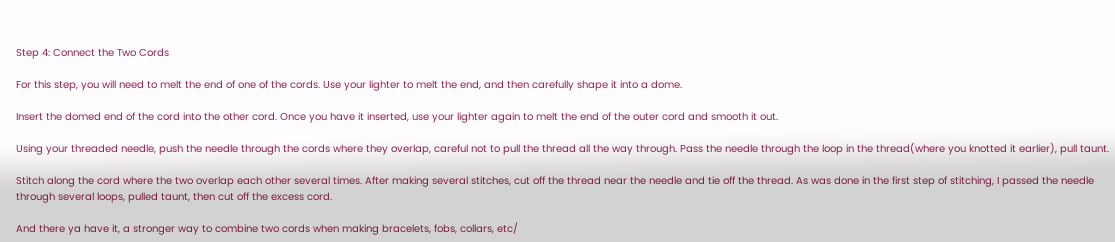Step 4: Connect the Two Cords

For this step, you will need to melt the end of one of the cords. Use your lighter to melt the end, and then carefully shape it into a dome.

Insert the domed end of the cord into the other cord. Once you have it inserted, use your lighter again to melt the end of the outer cord and smooth it out.

Using your threaded needle, push the needle through the cords where they overlap, careful not to pull the thread all the way through. Pass the needle through the loop in the thread(where you knotted it earlier), pull taunt.

Stitch along the cord where the two overlap each other several times. After making several stitches, cut off the thread near the needle and tie off the thread. As was done in the first step of stitching, I passed the needle through several loops, pulled taunt, then cut off the excess cord.

And there ya have it, a stronger way to combine two cords when making bracelets, fobs, collars, etc/